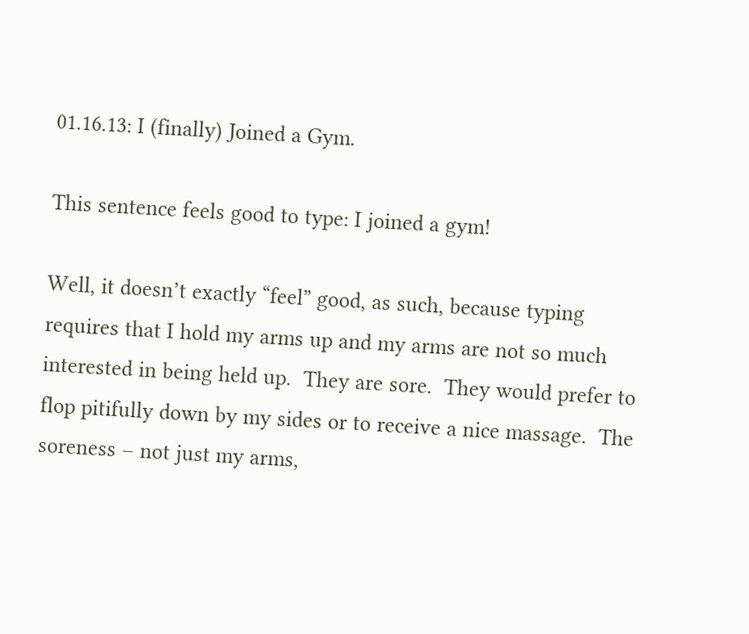01.16.13: I (finally) Joined a Gym.

This sentence feels good to type: I joined a gym!

Well, it doesn’t exactly “feel” good, as such, because typing requires that I hold my arms up and my arms are not so much interested in being held up.  They are sore.  They would prefer to flop pitifully down by my sides or to receive a nice massage.  The soreness – not just my arms,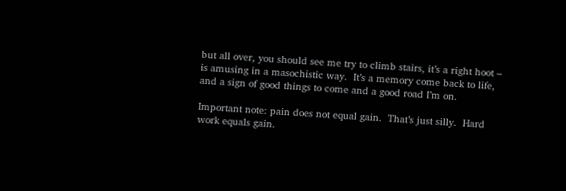but all over, you should see me try to climb stairs, it’s a right hoot – is amusing in a masochistic way.  It’s a memory come back to life, and a sign of good things to come and a good road I’m on.

Important note: pain does not equal gain.  That’s just silly.  Hard work equals gain.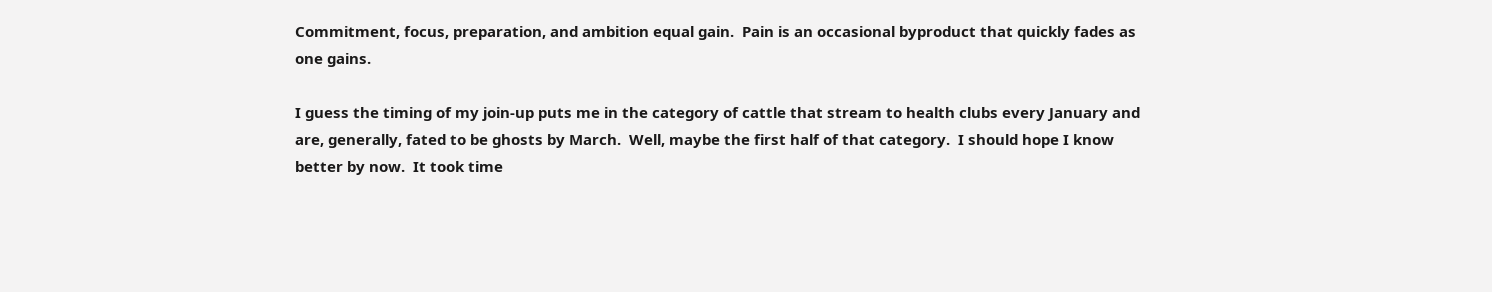Commitment, focus, preparation, and ambition equal gain.  Pain is an occasional byproduct that quickly fades as one gains.

I guess the timing of my join-up puts me in the category of cattle that stream to health clubs every January and are, generally, fated to be ghosts by March.  Well, maybe the first half of that category.  I should hope I know better by now.  It took time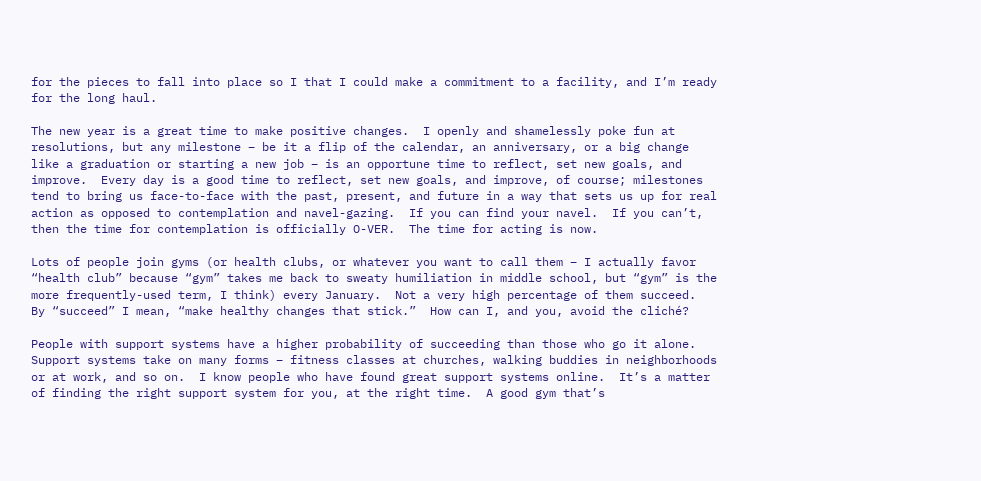for the pieces to fall into place so I that I could make a commitment to a facility, and I’m ready for the long haul.

The new year is a great time to make positive changes.  I openly and shamelessly poke fun at resolutions, but any milestone – be it a flip of the calendar, an anniversary, or a big change like a graduation or starting a new job – is an opportune time to reflect, set new goals, and improve.  Every day is a good time to reflect, set new goals, and improve, of course; milestones tend to bring us face-to-face with the past, present, and future in a way that sets us up for real action as opposed to contemplation and navel-gazing.  If you can find your navel.  If you can’t, then the time for contemplation is officially O-VER.  The time for acting is now.

Lots of people join gyms (or health clubs, or whatever you want to call them – I actually favor “health club” because “gym” takes me back to sweaty humiliation in middle school, but “gym” is the more frequently-used term, I think) every January.  Not a very high percentage of them succeed.  By “succeed” I mean, “make healthy changes that stick.”  How can I, and you, avoid the cliché?

People with support systems have a higher probability of succeeding than those who go it alone.  Support systems take on many forms – fitness classes at churches, walking buddies in neighborhoods or at work, and so on.  I know people who have found great support systems online.  It’s a matter of finding the right support system for you, at the right time.  A good gym that’s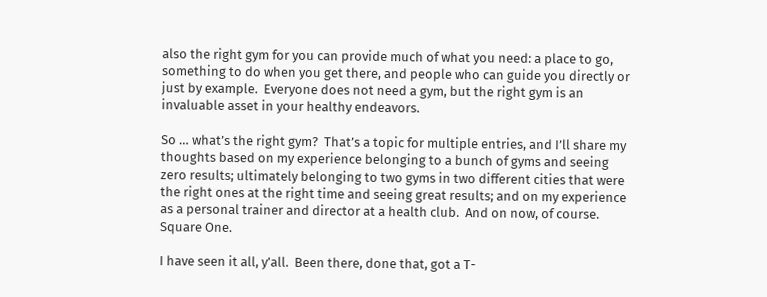also the right gym for you can provide much of what you need: a place to go, something to do when you get there, and people who can guide you directly or just by example.  Everyone does not need a gym, but the right gym is an invaluable asset in your healthy endeavors.

So … what’s the right gym?  That’s a topic for multiple entries, and I’ll share my thoughts based on my experience belonging to a bunch of gyms and seeing zero results; ultimately belonging to two gyms in two different cities that were the right ones at the right time and seeing great results; and on my experience as a personal trainer and director at a health club.  And on now, of course.  Square One.

I have seen it all, y’all.  Been there, done that, got a T-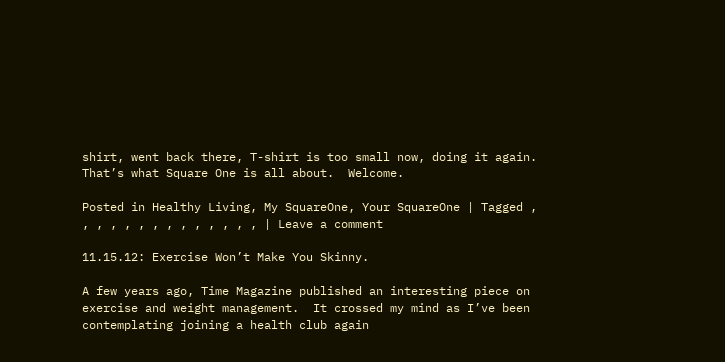shirt, went back there, T-shirt is too small now, doing it again.  That’s what Square One is all about.  Welcome.

Posted in Healthy Living, My SquareOne, Your SquareOne | Tagged , , , , , , , , , , , , , , | Leave a comment

11.15.12: Exercise Won’t Make You Skinny.

A few years ago, Time Magazine published an interesting piece on exercise and weight management.  It crossed my mind as I’ve been contemplating joining a health club again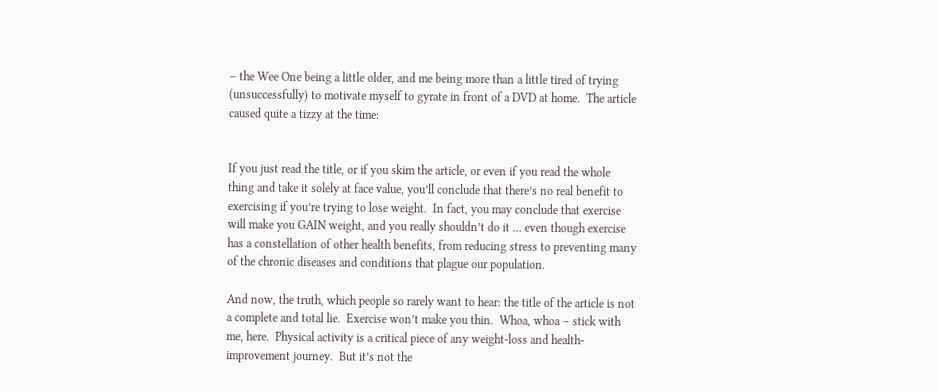– the Wee One being a little older, and me being more than a little tired of trying (unsuccessfully) to motivate myself to gyrate in front of a DVD at home.  The article caused quite a tizzy at the time:


If you just read the title, or if you skim the article, or even if you read the whole thing and take it solely at face value, you’ll conclude that there’s no real benefit to exercising if you’re trying to lose weight.  In fact, you may conclude that exercise will make you GAIN weight, and you really shouldn’t do it … even though exercise has a constellation of other health benefits, from reducing stress to preventing many of the chronic diseases and conditions that plague our population.

And now, the truth, which people so rarely want to hear: the title of the article is not a complete and total lie.  Exercise won’t make you thin.  Whoa, whoa – stick with me, here.  Physical activity is a critical piece of any weight-loss and health-improvement journey.  But it’s not the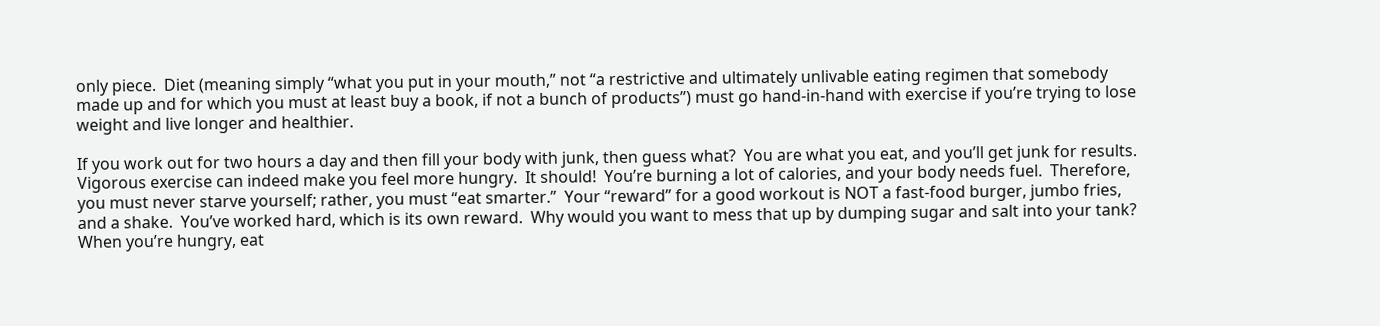only piece.  Diet (meaning simply “what you put in your mouth,” not “a restrictive and ultimately unlivable eating regimen that somebody made up and for which you must at least buy a book, if not a bunch of products”) must go hand-in-hand with exercise if you’re trying to lose weight and live longer and healthier.

If you work out for two hours a day and then fill your body with junk, then guess what?  You are what you eat, and you’ll get junk for results.  Vigorous exercise can indeed make you feel more hungry.  It should!  You’re burning a lot of calories, and your body needs fuel.  Therefore, you must never starve yourself; rather, you must “eat smarter.”  Your “reward” for a good workout is NOT a fast-food burger, jumbo fries, and a shake.  You’ve worked hard, which is its own reward.  Why would you want to mess that up by dumping sugar and salt into your tank?  When you’re hungry, eat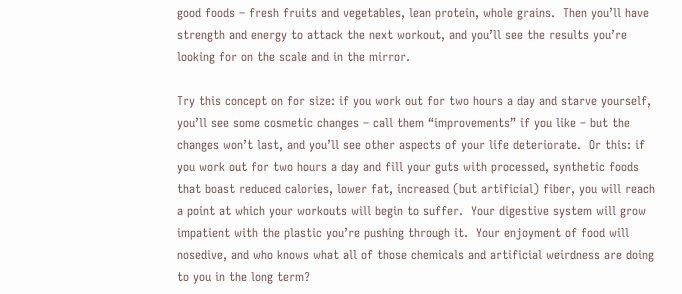good foods – fresh fruits and vegetables, lean protein, whole grains.  Then you’ll have strength and energy to attack the next workout, and you’ll see the results you’re looking for on the scale and in the mirror.

Try this concept on for size: if you work out for two hours a day and starve yourself, you’ll see some cosmetic changes – call them “improvements” if you like – but the changes won’t last, and you’ll see other aspects of your life deteriorate.  Or this: if you work out for two hours a day and fill your guts with processed, synthetic foods that boast reduced calories, lower fat, increased (but artificial) fiber, you will reach a point at which your workouts will begin to suffer.  Your digestive system will grow impatient with the plastic you’re pushing through it.  Your enjoyment of food will nosedive, and who knows what all of those chemicals and artificial weirdness are doing to you in the long term?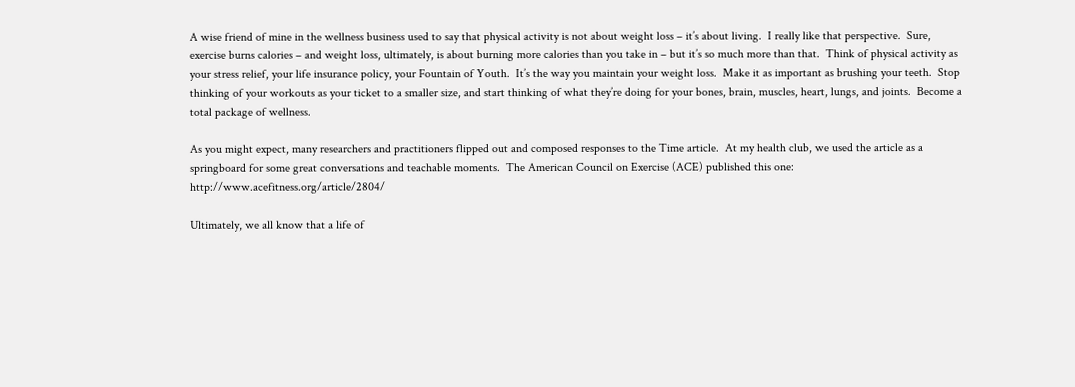A wise friend of mine in the wellness business used to say that physical activity is not about weight loss – it’s about living.  I really like that perspective.  Sure, exercise burns calories – and weight loss, ultimately, is about burning more calories than you take in – but it’s so much more than that.  Think of physical activity as your stress relief, your life insurance policy, your Fountain of Youth.  It’s the way you maintain your weight loss.  Make it as important as brushing your teeth.  Stop thinking of your workouts as your ticket to a smaller size, and start thinking of what they’re doing for your bones, brain, muscles, heart, lungs, and joints.  Become a total package of wellness.

As you might expect, many researchers and practitioners flipped out and composed responses to the Time article.  At my health club, we used the article as a springboard for some great conversations and teachable moments.  The American Council on Exercise (ACE) published this one: http://www.acefitness.org/article/2804/

Ultimately, we all know that a life of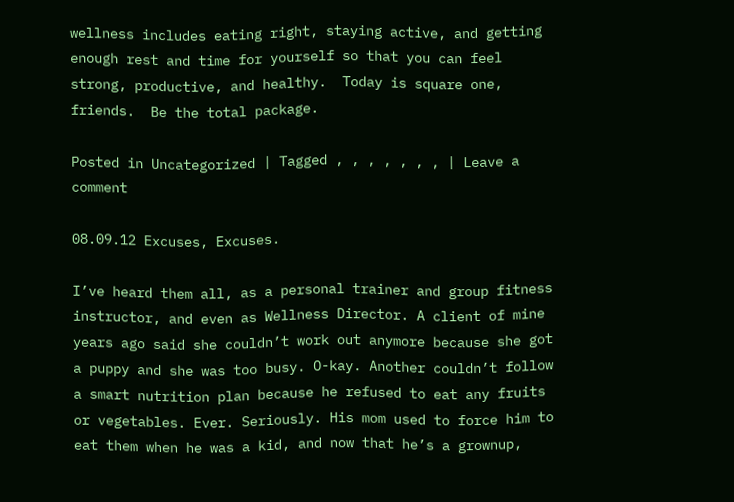wellness includes eating right, staying active, and getting enough rest and time for yourself so that you can feel strong, productive, and healthy.  Today is square one, friends.  Be the total package.

Posted in Uncategorized | Tagged , , , , , , , | Leave a comment

08.09.12 Excuses, Excuses.

I’ve heard them all, as a personal trainer and group fitness instructor, and even as Wellness Director. A client of mine years ago said she couldn’t work out anymore because she got a puppy and she was too busy. O-kay. Another couldn’t follow a smart nutrition plan because he refused to eat any fruits or vegetables. Ever. Seriously. His mom used to force him to eat them when he was a kid, and now that he’s a grownup,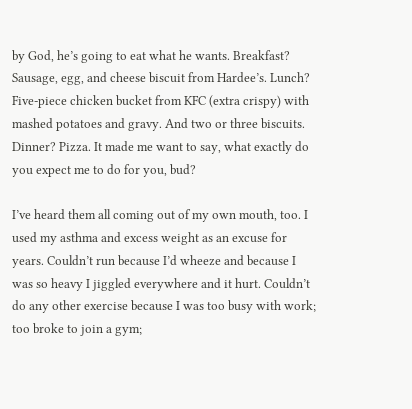by God, he’s going to eat what he wants. Breakfast? Sausage, egg, and cheese biscuit from Hardee’s. Lunch? Five-piece chicken bucket from KFC (extra crispy) with mashed potatoes and gravy. And two or three biscuits. Dinner? Pizza. It made me want to say, what exactly do you expect me to do for you, bud?

I’ve heard them all coming out of my own mouth, too. I used my asthma and excess weight as an excuse for years. Couldn’t run because I’d wheeze and because I was so heavy I jiggled everywhere and it hurt. Couldn’t do any other exercise because I was too busy with work; too broke to join a gym;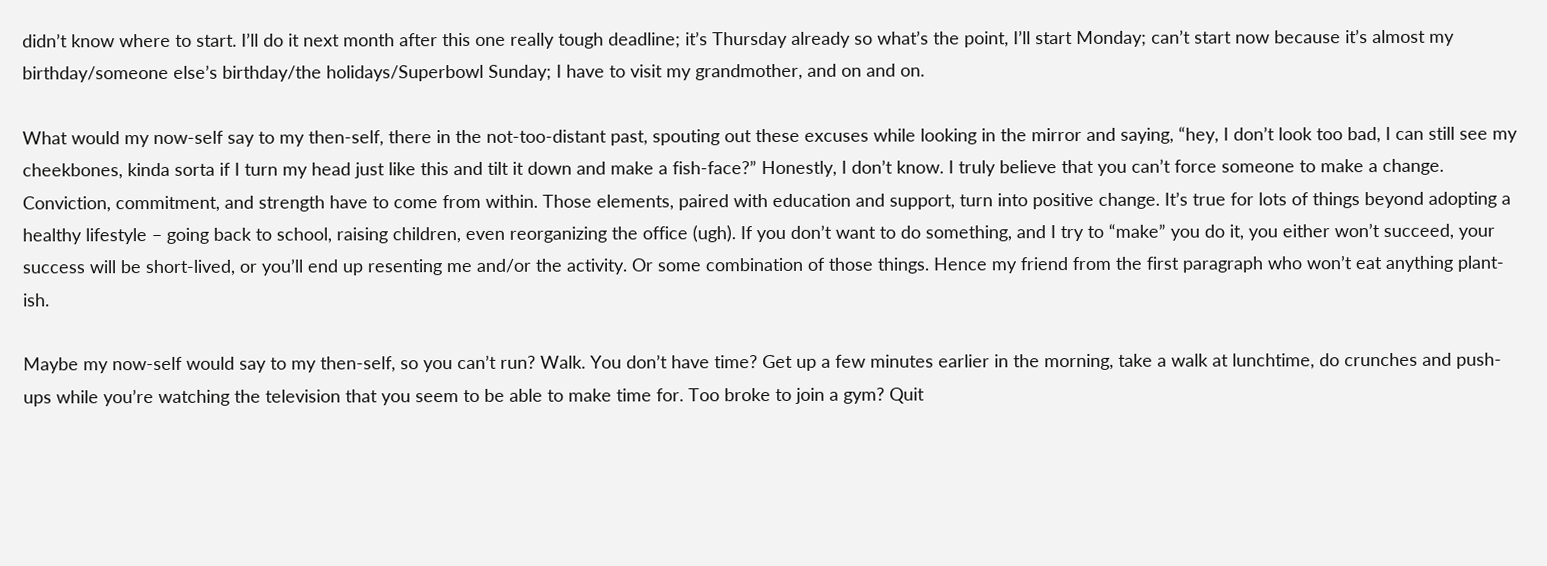didn’t know where to start. I’ll do it next month after this one really tough deadline; it’s Thursday already so what’s the point, I’ll start Monday; can’t start now because it’s almost my birthday/someone else’s birthday/the holidays/Superbowl Sunday; I have to visit my grandmother, and on and on.

What would my now-self say to my then-self, there in the not-too-distant past, spouting out these excuses while looking in the mirror and saying, “hey, I don’t look too bad, I can still see my cheekbones, kinda sorta if I turn my head just like this and tilt it down and make a fish-face?” Honestly, I don’t know. I truly believe that you can’t force someone to make a change. Conviction, commitment, and strength have to come from within. Those elements, paired with education and support, turn into positive change. It’s true for lots of things beyond adopting a healthy lifestyle – going back to school, raising children, even reorganizing the office (ugh). If you don’t want to do something, and I try to “make” you do it, you either won’t succeed, your success will be short-lived, or you’ll end up resenting me and/or the activity. Or some combination of those things. Hence my friend from the first paragraph who won’t eat anything plant-ish.

Maybe my now-self would say to my then-self, so you can’t run? Walk. You don’t have time? Get up a few minutes earlier in the morning, take a walk at lunchtime, do crunches and push-ups while you’re watching the television that you seem to be able to make time for. Too broke to join a gym? Quit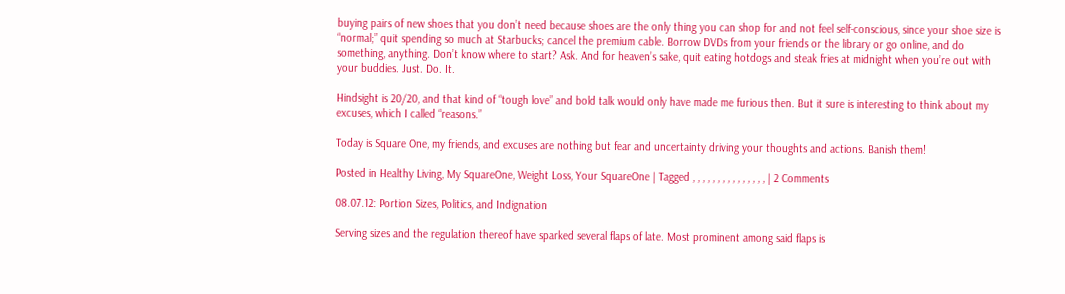buying pairs of new shoes that you don’t need because shoes are the only thing you can shop for and not feel self-conscious, since your shoe size is “normal;” quit spending so much at Starbucks; cancel the premium cable. Borrow DVDs from your friends or the library or go online, and do something, anything. Don’t know where to start? Ask. And for heaven’s sake, quit eating hotdogs and steak fries at midnight when you’re out with your buddies. Just. Do. It.

Hindsight is 20/20, and that kind of “tough love” and bold talk would only have made me furious then. But it sure is interesting to think about my excuses, which I called “reasons.”

Today is Square One, my friends, and excuses are nothing but fear and uncertainty driving your thoughts and actions. Banish them!

Posted in Healthy Living, My SquareOne, Weight Loss, Your SquareOne | Tagged , , , , , , , , , , , , , , , | 2 Comments

08.07.12: Portion Sizes, Politics, and Indignation

Serving sizes and the regulation thereof have sparked several flaps of late. Most prominent among said flaps is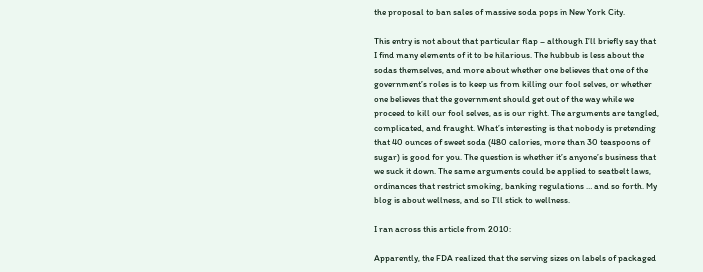the proposal to ban sales of massive soda pops in New York City.

This entry is not about that particular flap – although I’ll briefly say that I find many elements of it to be hilarious. The hubbub is less about the sodas themselves, and more about whether one believes that one of the government’s roles is to keep us from killing our fool selves, or whether one believes that the government should get out of the way while we proceed to kill our fool selves, as is our right. The arguments are tangled, complicated, and fraught. What’s interesting is that nobody is pretending that 40 ounces of sweet soda (480 calories, more than 30 teaspoons of sugar) is good for you. The question is whether it’s anyone’s business that we suck it down. The same arguments could be applied to seatbelt laws, ordinances that restrict smoking, banking regulations … and so forth. My blog is about wellness, and so I’ll stick to wellness.

I ran across this article from 2010:

Apparently, the FDA realized that the serving sizes on labels of packaged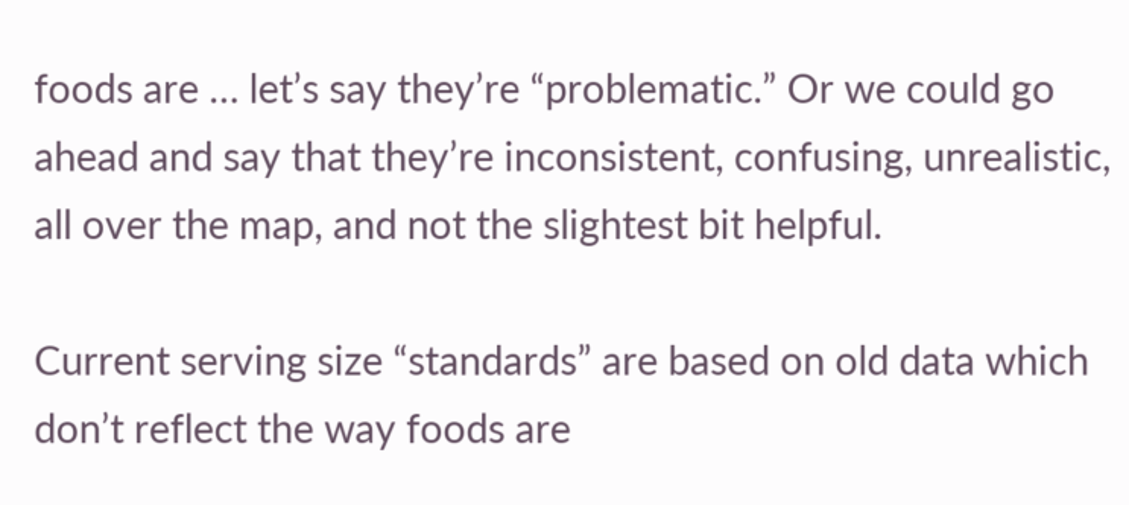foods are … let’s say they’re “problematic.” Or we could go ahead and say that they’re inconsistent, confusing, unrealistic, all over the map, and not the slightest bit helpful.

Current serving size “standards” are based on old data which don’t reflect the way foods are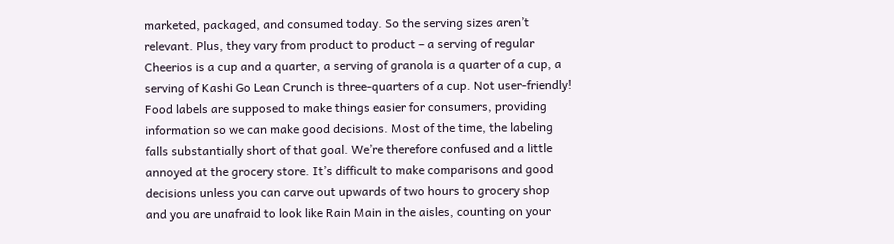marketed, packaged, and consumed today. So the serving sizes aren’t relevant. Plus, they vary from product to product – a serving of regular Cheerios is a cup and a quarter, a serving of granola is a quarter of a cup, a serving of Kashi Go Lean Crunch is three-quarters of a cup. Not user-friendly! Food labels are supposed to make things easier for consumers, providing information so we can make good decisions. Most of the time, the labeling falls substantially short of that goal. We’re therefore confused and a little annoyed at the grocery store. It’s difficult to make comparisons and good decisions unless you can carve out upwards of two hours to grocery shop and you are unafraid to look like Rain Main in the aisles, counting on your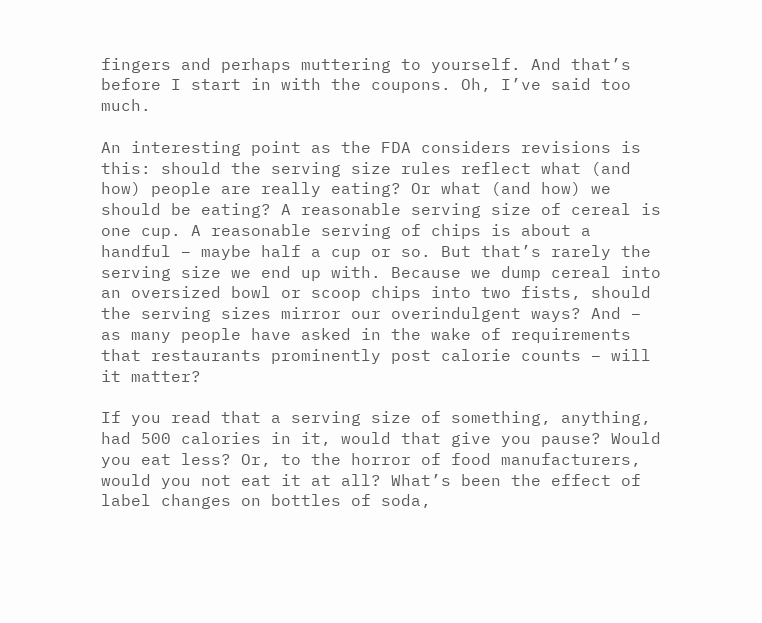fingers and perhaps muttering to yourself. And that’s before I start in with the coupons. Oh, I’ve said too much.

An interesting point as the FDA considers revisions is this: should the serving size rules reflect what (and how) people are really eating? Or what (and how) we should be eating? A reasonable serving size of cereal is one cup. A reasonable serving of chips is about a handful – maybe half a cup or so. But that’s rarely the serving size we end up with. Because we dump cereal into an oversized bowl or scoop chips into two fists, should the serving sizes mirror our overindulgent ways? And – as many people have asked in the wake of requirements that restaurants prominently post calorie counts – will it matter?

If you read that a serving size of something, anything, had 500 calories in it, would that give you pause? Would you eat less? Or, to the horror of food manufacturers, would you not eat it at all? What’s been the effect of label changes on bottles of soda,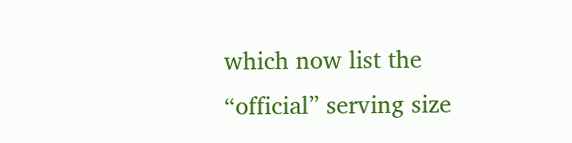which now list the “official” serving size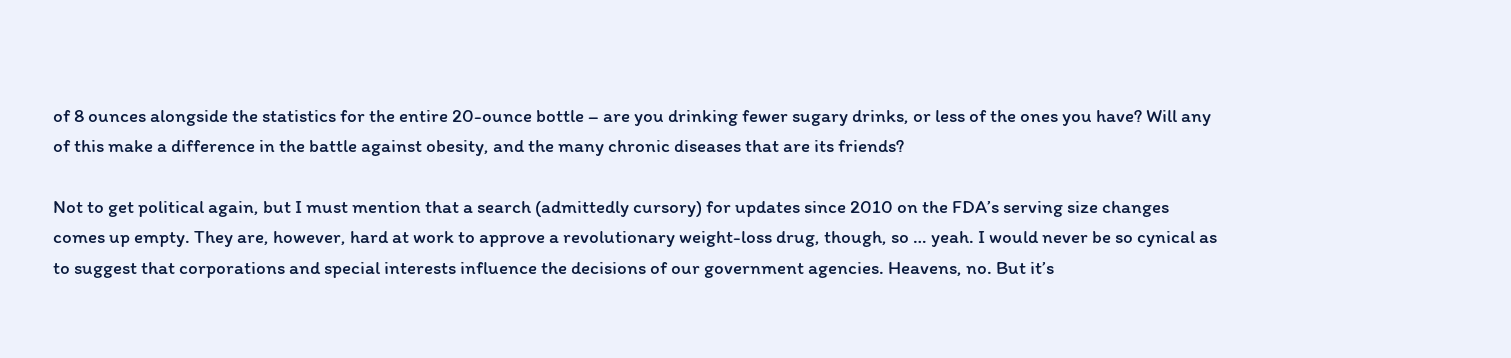of 8 ounces alongside the statistics for the entire 20-ounce bottle – are you drinking fewer sugary drinks, or less of the ones you have? Will any of this make a difference in the battle against obesity, and the many chronic diseases that are its friends?

Not to get political again, but I must mention that a search (admittedly cursory) for updates since 2010 on the FDA’s serving size changes comes up empty. They are, however, hard at work to approve a revolutionary weight-loss drug, though, so … yeah. I would never be so cynical as to suggest that corporations and special interests influence the decisions of our government agencies. Heavens, no. But it’s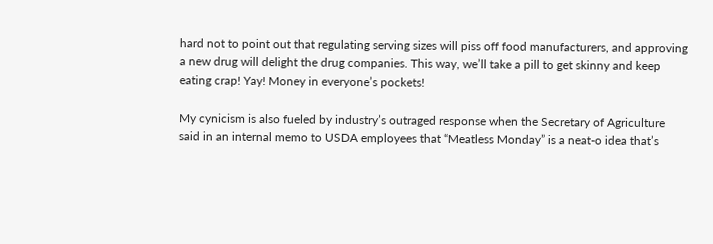hard not to point out that regulating serving sizes will piss off food manufacturers, and approving a new drug will delight the drug companies. This way, we’ll take a pill to get skinny and keep eating crap! Yay! Money in everyone’s pockets!

My cynicism is also fueled by industry’s outraged response when the Secretary of Agriculture said in an internal memo to USDA employees that “Meatless Monday” is a neat-o idea that’s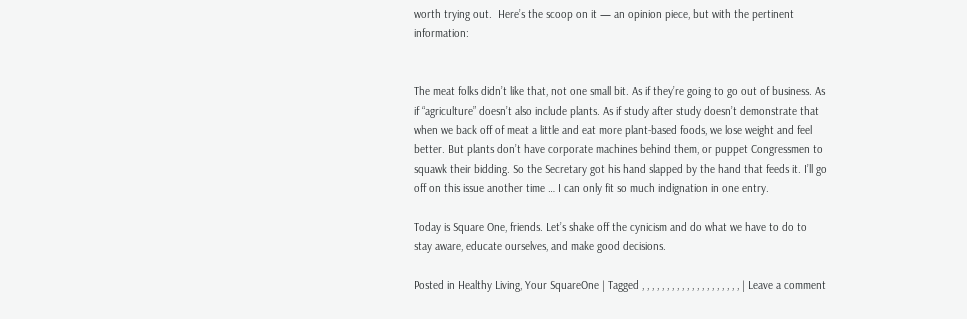worth trying out.  Here’s the scoop on it — an opinion piece, but with the pertinent information:


The meat folks didn’t like that, not one small bit. As if they’re going to go out of business. As if “agriculture” doesn’t also include plants. As if study after study doesn’t demonstrate that when we back off of meat a little and eat more plant-based foods, we lose weight and feel better. But plants don’t have corporate machines behind them, or puppet Congressmen to squawk their bidding. So the Secretary got his hand slapped by the hand that feeds it. I’ll go off on this issue another time … I can only fit so much indignation in one entry.

Today is Square One, friends. Let’s shake off the cynicism and do what we have to do to stay aware, educate ourselves, and make good decisions.

Posted in Healthy Living, Your SquareOne | Tagged , , , , , , , , , , , , , , , , , , , , | Leave a comment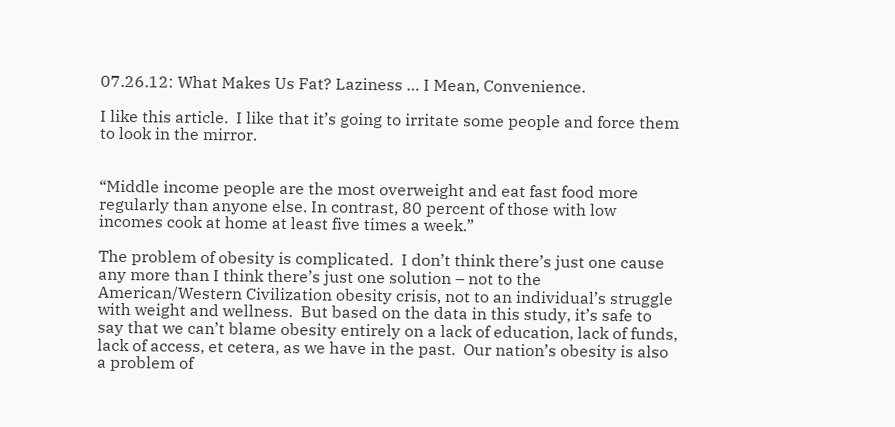07.26.12: What Makes Us Fat? Laziness … I Mean, Convenience.

I like this article.  I like that it’s going to irritate some people and force them to look in the mirror.


“Middle income people are the most overweight and eat fast food more regularly than anyone else. In contrast, 80 percent of those with low incomes cook at home at least five times a week.”

The problem of obesity is complicated.  I don’t think there’s just one cause any more than I think there’s just one solution – not to the American/Western Civilization obesity crisis, not to an individual’s struggle with weight and wellness.  But based on the data in this study, it’s safe to say that we can’t blame obesity entirely on a lack of education, lack of funds, lack of access, et cetera, as we have in the past.  Our nation’s obesity is also a problem of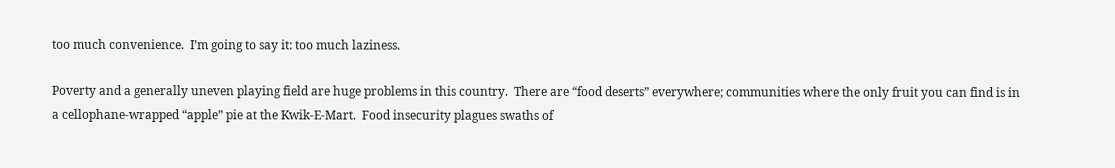too much convenience.  I’m going to say it: too much laziness.

Poverty and a generally uneven playing field are huge problems in this country.  There are “food deserts” everywhere; communities where the only fruit you can find is in a cellophane-wrapped “apple” pie at the Kwik-E-Mart.  Food insecurity plagues swaths of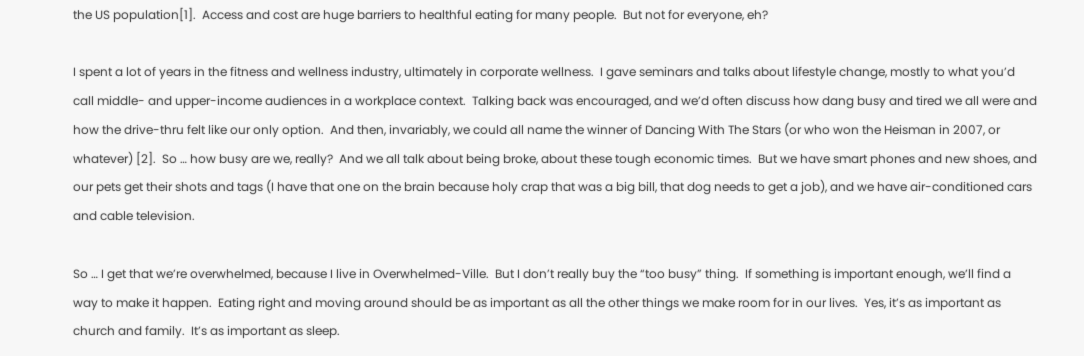the US population[1].  Access and cost are huge barriers to healthful eating for many people.  But not for everyone, eh?

I spent a lot of years in the fitness and wellness industry, ultimately in corporate wellness.  I gave seminars and talks about lifestyle change, mostly to what you’d call middle- and upper-income audiences in a workplace context.  Talking back was encouraged, and we’d often discuss how dang busy and tired we all were and how the drive-thru felt like our only option.  And then, invariably, we could all name the winner of Dancing With The Stars (or who won the Heisman in 2007, or whatever) [2].  So … how busy are we, really?  And we all talk about being broke, about these tough economic times.  But we have smart phones and new shoes, and our pets get their shots and tags (I have that one on the brain because holy crap that was a big bill, that dog needs to get a job), and we have air-conditioned cars and cable television.

So … I get that we’re overwhelmed, because I live in Overwhelmed-Ville.  But I don’t really buy the “too busy” thing.  If something is important enough, we’ll find a way to make it happen.  Eating right and moving around should be as important as all the other things we make room for in our lives.  Yes, it’s as important as church and family.  It’s as important as sleep.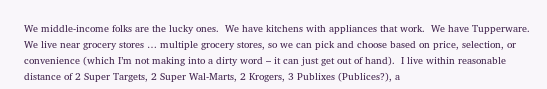We middle-income folks are the lucky ones.  We have kitchens with appliances that work.  We have Tupperware.  We live near grocery stores … multiple grocery stores, so we can pick and choose based on price, selection, or convenience (which I’m not making into a dirty word – it can just get out of hand).  I live within reasonable distance of 2 Super Targets, 2 Super Wal-Marts, 2 Krogers, 3 Publixes (Publices?), a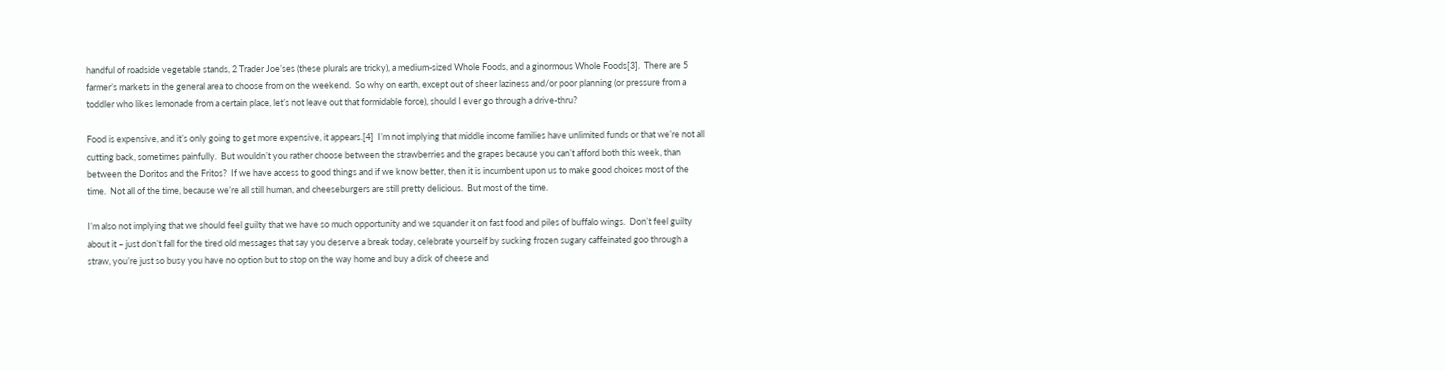handful of roadside vegetable stands, 2 Trader Joe’ses (these plurals are tricky), a medium-sized Whole Foods, and a ginormous Whole Foods[3].  There are 5 farmer’s markets in the general area to choose from on the weekend.  So why on earth, except out of sheer laziness and/or poor planning (or pressure from a toddler who likes lemonade from a certain place, let’s not leave out that formidable force), should I ever go through a drive-thru?

Food is expensive, and it’s only going to get more expensive, it appears.[4]  I’m not implying that middle income families have unlimited funds or that we’re not all cutting back, sometimes painfully.  But wouldn’t you rather choose between the strawberries and the grapes because you can’t afford both this week, than between the Doritos and the Fritos?  If we have access to good things and if we know better, then it is incumbent upon us to make good choices most of the time.  Not all of the time, because we’re all still human, and cheeseburgers are still pretty delicious.  But most of the time.

I’m also not implying that we should feel guilty that we have so much opportunity and we squander it on fast food and piles of buffalo wings.  Don’t feel guilty about it – just don’t fall for the tired old messages that say you deserve a break today, celebrate yourself by sucking frozen sugary caffeinated goo through a straw, you’re just so busy you have no option but to stop on the way home and buy a disk of cheese and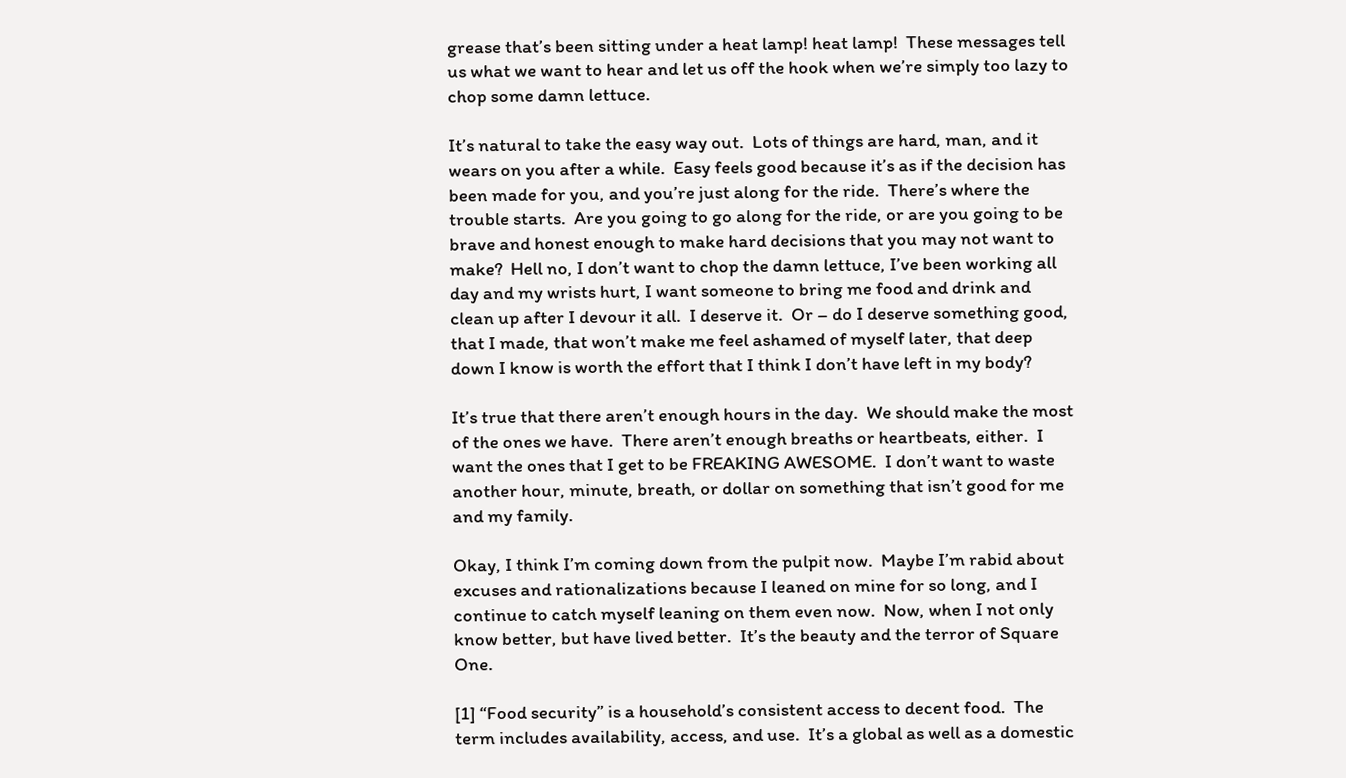grease that’s been sitting under a heat lamp! heat lamp!  These messages tell us what we want to hear and let us off the hook when we’re simply too lazy to chop some damn lettuce.

It’s natural to take the easy way out.  Lots of things are hard, man, and it wears on you after a while.  Easy feels good because it’s as if the decision has been made for you, and you’re just along for the ride.  There’s where the trouble starts.  Are you going to go along for the ride, or are you going to be brave and honest enough to make hard decisions that you may not want to make?  Hell no, I don’t want to chop the damn lettuce, I’ve been working all day and my wrists hurt, I want someone to bring me food and drink and clean up after I devour it all.  I deserve it.  Or – do I deserve something good, that I made, that won’t make me feel ashamed of myself later, that deep down I know is worth the effort that I think I don’t have left in my body?

It’s true that there aren’t enough hours in the day.  We should make the most of the ones we have.  There aren’t enough breaths or heartbeats, either.  I want the ones that I get to be FREAKING AWESOME.  I don’t want to waste another hour, minute, breath, or dollar on something that isn’t good for me and my family.

Okay, I think I’m coming down from the pulpit now.  Maybe I’m rabid about excuses and rationalizations because I leaned on mine for so long, and I continue to catch myself leaning on them even now.  Now, when I not only know better, but have lived better.  It’s the beauty and the terror of Square One.

[1] “Food security” is a household’s consistent access to decent food.  The term includes availability, access, and use.  It’s a global as well as a domestic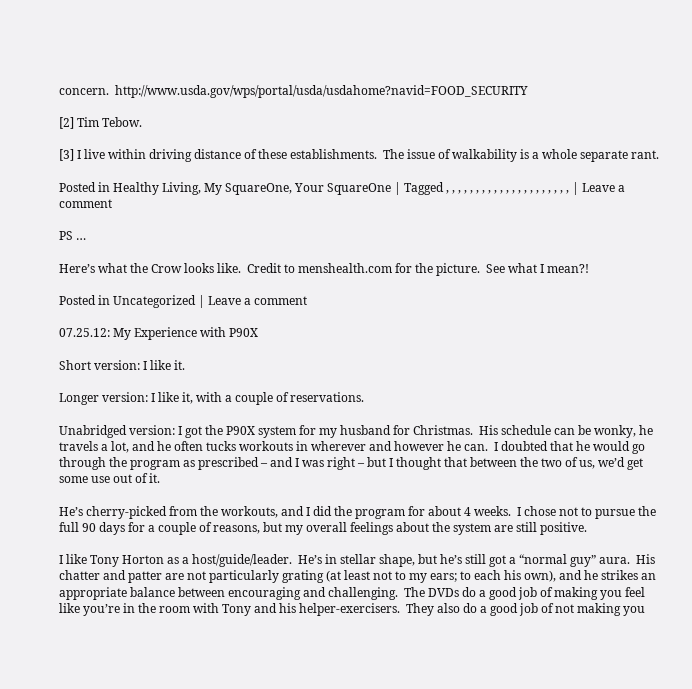concern.  http://www.usda.gov/wps/portal/usda/usdahome?navid=FOOD_SECURITY

[2] Tim Tebow.

[3] I live within driving distance of these establishments.  The issue of walkability is a whole separate rant.

Posted in Healthy Living, My SquareOne, Your SquareOne | Tagged , , , , , , , , , , , , , , , , , , , , , | Leave a comment

PS …

Here’s what the Crow looks like.  Credit to menshealth.com for the picture.  See what I mean?!

Posted in Uncategorized | Leave a comment

07.25.12: My Experience with P90X

Short version: I like it.

Longer version: I like it, with a couple of reservations.

Unabridged version: I got the P90X system for my husband for Christmas.  His schedule can be wonky, he travels a lot, and he often tucks workouts in wherever and however he can.  I doubted that he would go through the program as prescribed – and I was right – but I thought that between the two of us, we’d get some use out of it.

He’s cherry-picked from the workouts, and I did the program for about 4 weeks.  I chose not to pursue the full 90 days for a couple of reasons, but my overall feelings about the system are still positive.

I like Tony Horton as a host/guide/leader.  He’s in stellar shape, but he’s still got a “normal guy” aura.  His chatter and patter are not particularly grating (at least not to my ears; to each his own), and he strikes an appropriate balance between encouraging and challenging.  The DVDs do a good job of making you feel like you’re in the room with Tony and his helper-exercisers.  They also do a good job of not making you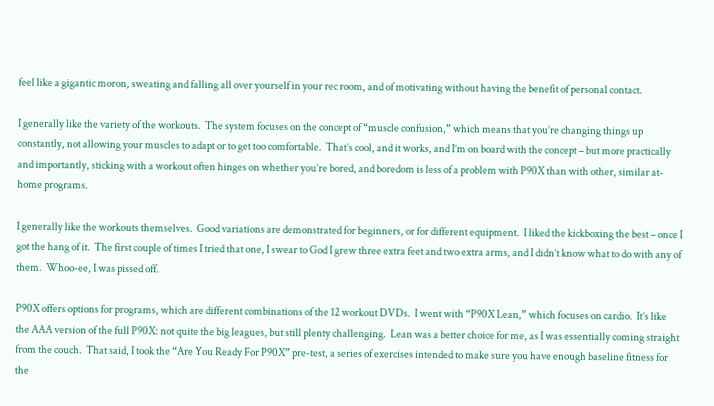feel like a gigantic moron, sweating and falling all over yourself in your rec room, and of motivating without having the benefit of personal contact.

I generally like the variety of the workouts.  The system focuses on the concept of “muscle confusion,” which means that you’re changing things up constantly, not allowing your muscles to adapt or to get too comfortable.  That’s cool, and it works, and I’m on board with the concept – but more practically and importantly, sticking with a workout often hinges on whether you’re bored, and boredom is less of a problem with P90X than with other, similar at-home programs.

I generally like the workouts themselves.  Good variations are demonstrated for beginners, or for different equipment.  I liked the kickboxing the best – once I got the hang of it.  The first couple of times I tried that one, I swear to God I grew three extra feet and two extra arms, and I didn’t know what to do with any of them.  Whoo-ee, I was pissed off.

P90X offers options for programs, which are different combinations of the 12 workout DVDs.  I went with “P90X Lean,” which focuses on cardio.  It’s like the AAA version of the full P90X: not quite the big leagues, but still plenty challenging.  Lean was a better choice for me, as I was essentially coming straight from the couch.  That said, I took the “Are You Ready For P90X” pre-test, a series of exercises intended to make sure you have enough baseline fitness for the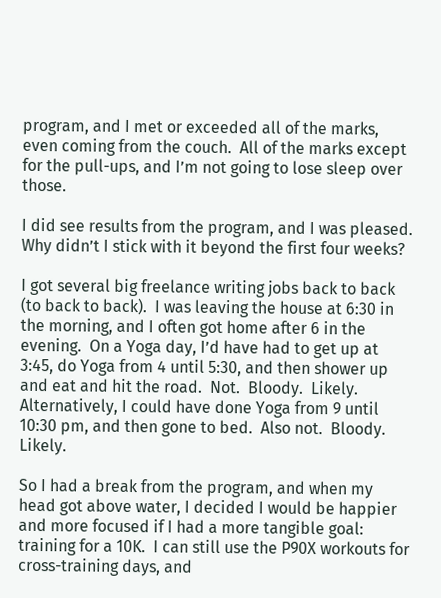program, and I met or exceeded all of the marks, even coming from the couch.  All of the marks except for the pull-ups, and I’m not going to lose sleep over those.

I did see results from the program, and I was pleased.  Why didn’t I stick with it beyond the first four weeks?

I got several big freelance writing jobs back to back (to back to back).  I was leaving the house at 6:30 in the morning, and I often got home after 6 in the evening.  On a Yoga day, I’d have had to get up at 3:45, do Yoga from 4 until 5:30, and then shower up and eat and hit the road.  Not.  Bloody.  Likely.  Alternatively, I could have done Yoga from 9 until 10:30 pm, and then gone to bed.  Also not.  Bloody.  Likely.

So I had a break from the program, and when my head got above water, I decided I would be happier and more focused if I had a more tangible goal: training for a 10K.  I can still use the P90X workouts for cross-training days, and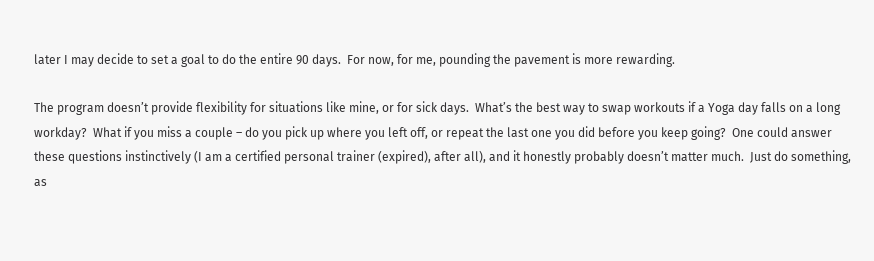later I may decide to set a goal to do the entire 90 days.  For now, for me, pounding the pavement is more rewarding.

The program doesn’t provide flexibility for situations like mine, or for sick days.  What’s the best way to swap workouts if a Yoga day falls on a long workday?  What if you miss a couple – do you pick up where you left off, or repeat the last one you did before you keep going?  One could answer these questions instinctively (I am a certified personal trainer (expired), after all), and it honestly probably doesn’t matter much.  Just do something, as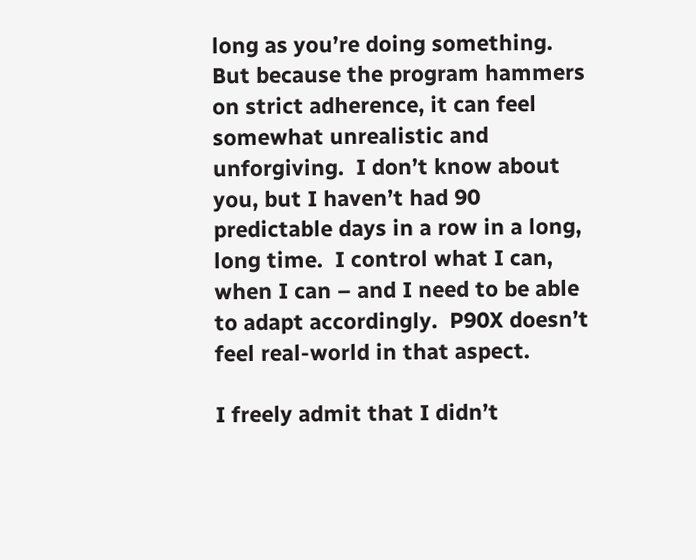long as you’re doing something.  But because the program hammers on strict adherence, it can feel somewhat unrealistic and unforgiving.  I don’t know about you, but I haven’t had 90 predictable days in a row in a long, long time.  I control what I can, when I can – and I need to be able to adapt accordingly.  P90X doesn’t feel real-world in that aspect.

I freely admit that I didn’t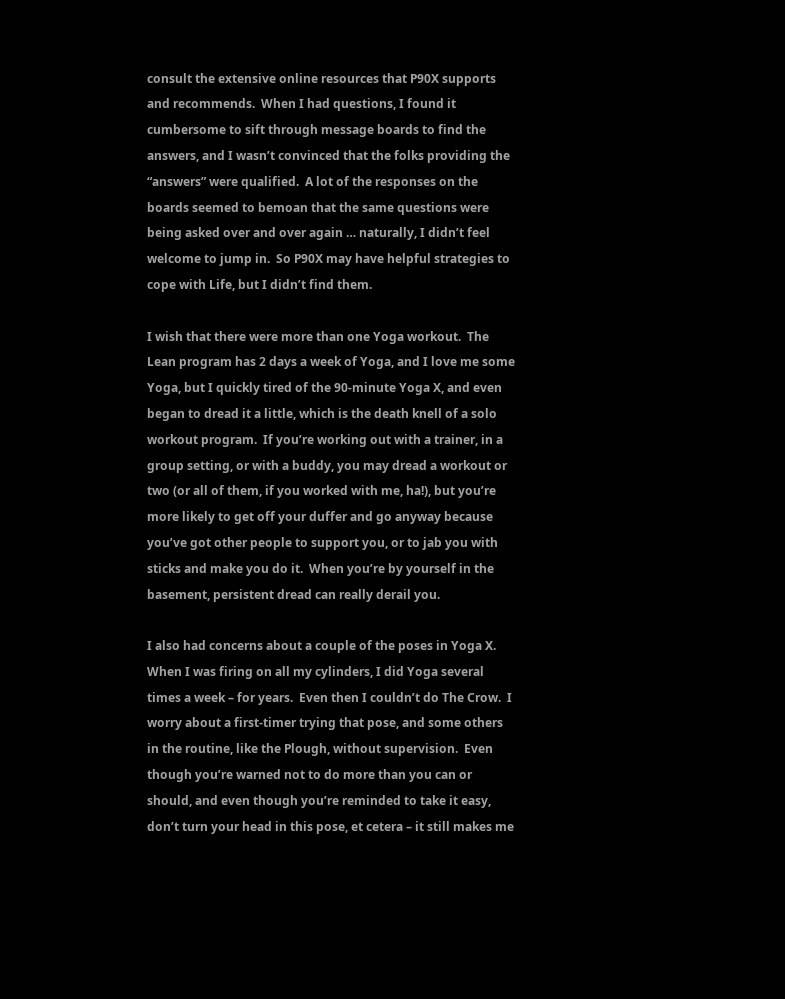consult the extensive online resources that P90X supports and recommends.  When I had questions, I found it cumbersome to sift through message boards to find the answers, and I wasn’t convinced that the folks providing the “answers” were qualified.  A lot of the responses on the boards seemed to bemoan that the same questions were being asked over and over again … naturally, I didn’t feel welcome to jump in.  So P90X may have helpful strategies to cope with Life, but I didn’t find them.

I wish that there were more than one Yoga workout.  The Lean program has 2 days a week of Yoga, and I love me some Yoga, but I quickly tired of the 90-minute Yoga X, and even began to dread it a little, which is the death knell of a solo workout program.  If you’re working out with a trainer, in a group setting, or with a buddy, you may dread a workout or two (or all of them, if you worked with me, ha!), but you’re more likely to get off your duffer and go anyway because you’ve got other people to support you, or to jab you with sticks and make you do it.  When you’re by yourself in the basement, persistent dread can really derail you.

I also had concerns about a couple of the poses in Yoga X.  When I was firing on all my cylinders, I did Yoga several times a week – for years.  Even then I couldn’t do The Crow.  I worry about a first-timer trying that pose, and some others in the routine, like the Plough, without supervision.  Even though you’re warned not to do more than you can or should, and even though you’re reminded to take it easy, don’t turn your head in this pose, et cetera – it still makes me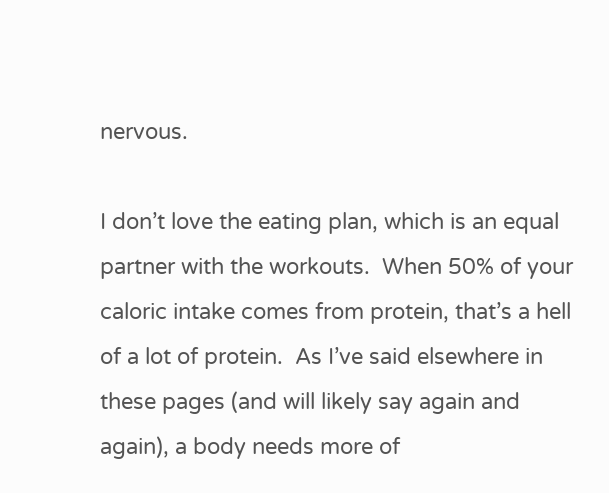nervous.

I don’t love the eating plan, which is an equal partner with the workouts.  When 50% of your caloric intake comes from protein, that’s a hell of a lot of protein.  As I’ve said elsewhere in these pages (and will likely say again and again), a body needs more of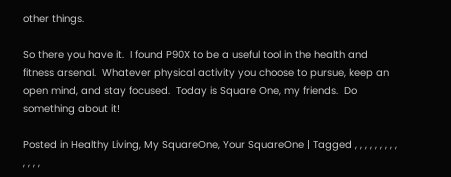other things.

So there you have it.  I found P90X to be a useful tool in the health and fitness arsenal.  Whatever physical activity you choose to pursue, keep an open mind, and stay focused.  Today is Square One, my friends.  Do something about it!

Posted in Healthy Living, My SquareOne, Your SquareOne | Tagged , , , , , , , , , , , , ,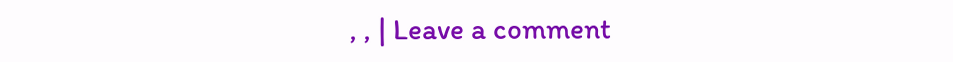, , | Leave a comment